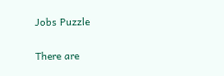Jobs Puzzle

There are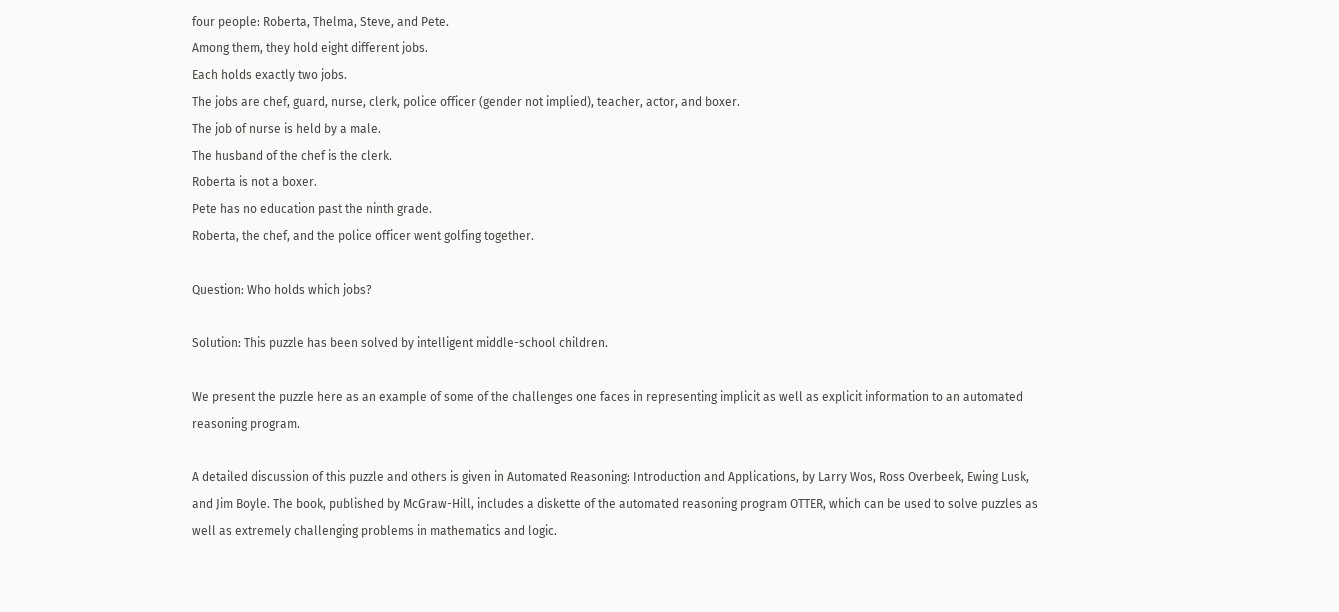four people: Roberta, Thelma, Steve, and Pete.
Among them, they hold eight different jobs.
Each holds exactly two jobs.
The jobs are chef, guard, nurse, clerk, police officer (gender not implied), teacher, actor, and boxer.
The job of nurse is held by a male.
The husband of the chef is the clerk.
Roberta is not a boxer.
Pete has no education past the ninth grade.
Roberta, the chef, and the police officer went golfing together.

Question: Who holds which jobs?

Solution: This puzzle has been solved by intelligent middle-school children.

We present the puzzle here as an example of some of the challenges one faces in representing implicit as well as explicit information to an automated reasoning program.

A detailed discussion of this puzzle and others is given in Automated Reasoning: Introduction and Applications, by Larry Wos, Ross Overbeek, Ewing Lusk, and Jim Boyle. The book, published by McGraw-Hill, includes a diskette of the automated reasoning program OTTER, which can be used to solve puzzles as well as extremely challenging problems in mathematics and logic.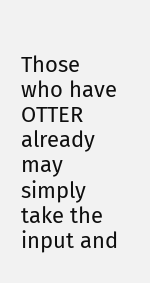Those who have OTTER already may simply take the input and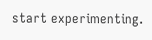start experimenting.